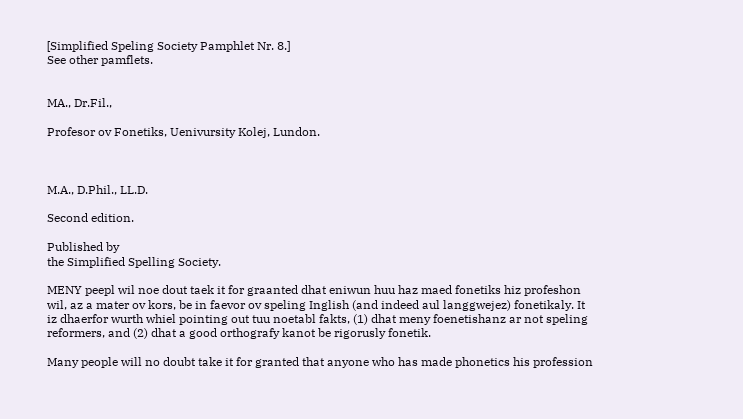[Simplified Speling Society Pamphlet Nr. 8.]
See other pamflets.


MA., Dr.Fil.,

Profesor ov Fonetiks, Uenivursity Kolej, Lundon.



M.A., D.Phil., LL.D.

Second edition.

Published by
the Simplified Spelling Society.

MENY peepl wil noe dout taek it for graanted dhat eniwun huu haz maed fonetiks hiz profeshon wil, az a mater ov kors, be in faevor ov speling Inglish (and indeed aul langgwejez) fonetikaly. It iz dhaerfor wurth whiel pointing out tuu noetabl fakts, (1) dhat meny foenetishanz ar not speling reformers, and (2) dhat a good orthografy kanot be rigorusly fonetik.

Many people will no doubt take it for granted that anyone who has made phonetics his profession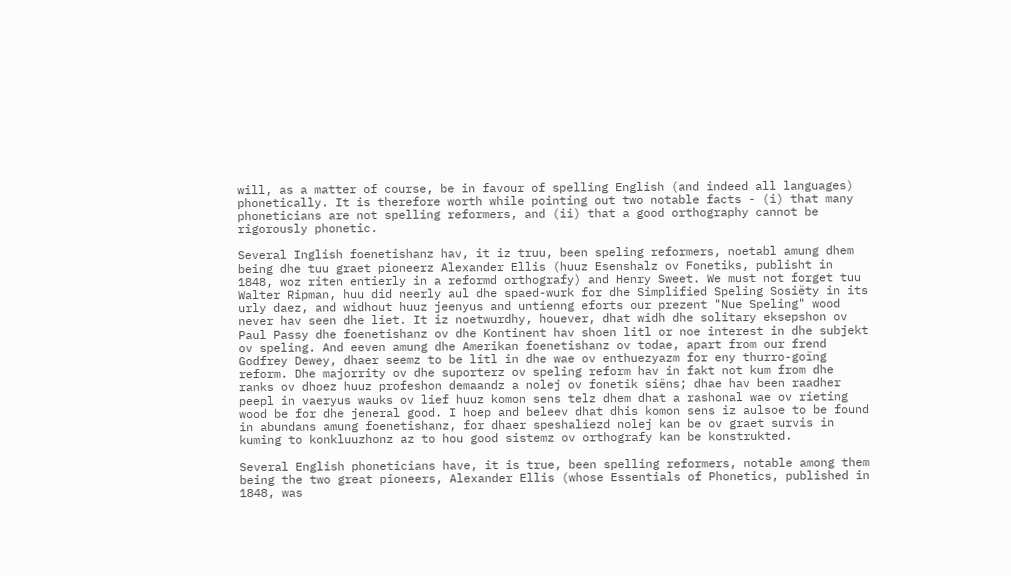will, as a matter of course, be in favour of spelling English (and indeed all languages) phonetically. It is therefore worth while pointing out two notable facts - (i) that many phoneticians are not spelling reformers, and (ii) that a good orthography cannot be rigorously phonetic.

Several Inglish foenetishanz hav, it iz truu, been speling reformers, noetabl amung dhem being dhe tuu graet pioneerz Alexander Ellis (huuz Esenshalz ov Fonetiks, publisht in 1848, woz riten entierly in a reformd orthografy) and Henry Sweet. We must not forget tuu Walter Ripman, huu did neerly aul dhe spaed-wurk for dhe Simplified Speling Sosiëty in its urly daez, and widhout huuz jeenyus and untienng eforts our prezent "Nue Speling" wood never hav seen dhe liet. It iz noetwurdhy, houever, dhat widh dhe solitary eksepshon ov Paul Passy dhe foenetishanz ov dhe Kontinent hav shoen litl or noe interest in dhe subjekt ov speling. And eeven amung dhe Amerikan foenetishanz ov todae, apart from our frend Godfrey Dewey, dhaer seemz to be litl in dhe wae ov enthuezyazm for eny thurro-goïng reform. Dhe majorrity ov dhe suporterz ov speling reform hav in fakt not kum from dhe ranks ov dhoez huuz profeshon demaandz a nolej ov fonetik siëns; dhae hav been raadher peepl in vaeryus wauks ov lief huuz komon sens telz dhem dhat a rashonal wae ov rieting wood be for dhe jeneral good. I hoep and beleev dhat dhis komon sens iz aulsoe to be found in abundans amung foenetishanz, for dhaer speshaliezd nolej kan be ov graet survis in kuming to konkluuzhonz az to hou good sistemz ov orthografy kan be konstrukted.

Several English phoneticians have, it is true, been spelling reformers, notable among them being the two great pioneers, Alexander Ellis (whose Essentials of Phonetics, published in 1848, was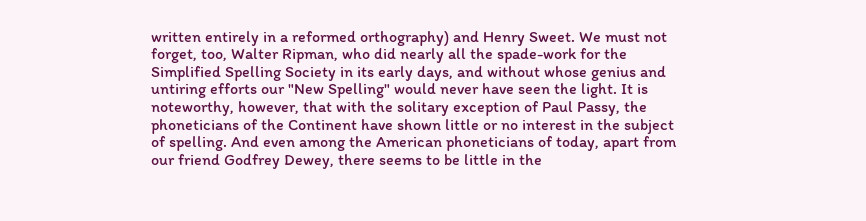written entirely in a reformed orthography) and Henry Sweet. We must not forget, too, Walter Ripman, who did nearly all the spade-work for the Simplified Spelling Society in its early days, and without whose genius and untiring efforts our "New Spelling" would never have seen the light. It is noteworthy, however, that with the solitary exception of Paul Passy, the phoneticians of the Continent have shown little or no interest in the subject of spelling. And even among the American phoneticians of today, apart from our friend Godfrey Dewey, there seems to be little in the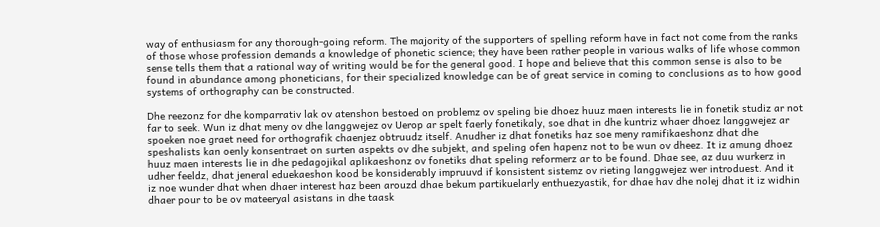way of enthusiasm for any thorough-going reform. The majority of the supporters of spelling reform have in fact not come from the ranks of those whose profession demands a knowledge of phonetic science; they have been rather people in various walks of life whose common sense tells them that a rational way of writing would be for the general good. I hope and believe that this common sense is also to be found in abundance among phoneticians, for their specialized knowledge can be of great service in coming to conclusions as to how good systems of orthography can be constructed.

Dhe reezonz for dhe komparrativ lak ov atenshon bestoed on problemz ov speling bie dhoez huuz maen interests lie in fonetik studiz ar not far to seek. Wun iz dhat meny ov dhe langgwejez ov Uerop ar spelt faerly fonetikaly, soe dhat in dhe kuntriz whaer dhoez langgwejez ar spoeken noe graet need for orthografik chaenjez obtruudz itself. Anudher iz dhat fonetiks haz soe meny ramifikaeshonz dhat dhe speshalists kan oenly konsentraet on surten aspekts ov dhe subjekt, and speling ofen hapenz not to be wun ov dheez. It iz amung dhoez huuz maen interests lie in dhe pedagojikal aplikaeshonz ov fonetiks dhat speling reformerz ar to be found. Dhae see, az duu wurkerz in udher feeldz, dhat jeneral eduekaeshon kood be konsiderably impruuvd if konsistent sistemz ov rieting langgwejez wer introduest. And it iz noe wunder dhat when dhaer interest haz been arouzd dhae bekum partikuelarly enthuezyastik, for dhae hav dhe nolej dhat it iz widhin dhaer pour to be ov mateeryal asistans in dhe taask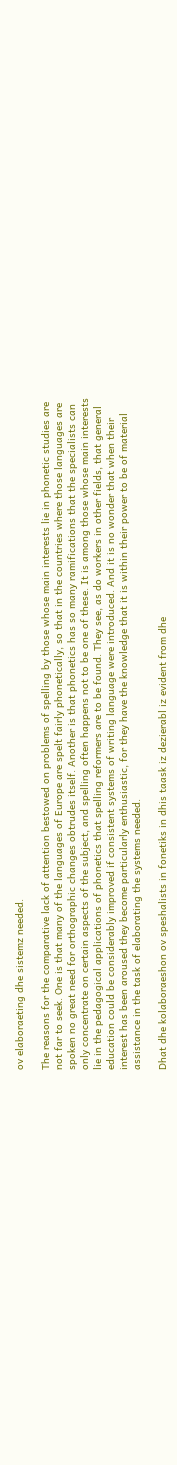ov elaboraeting dhe sistemz needed.

The reasons for the comparative lack of attention bestowed on problems of spelling by those whose main interests lie in phonetic studies are not far to seek. One is that many of the languages of Europe are spelt fairly phonetically, so that in the countries where those languages are spoken no great need for orthographic changes obtrudes itself. Another is that phonetics has so many ramifications that the specialists can only concentrate on certain aspects of the subject, and spelling often happens not to be one of these. It is among those whose main interests lie in the pedagogical applications of phonetics that spelling reformers are to be found. They see, as do workers in other fields, that general education could be considerably improved if consistent systems of writing language were introduced. And it is no wonder that when their interest has been aroused they become particularly enthusiastic, for they have the knowledge that it is within their power to be of material assistance in the task of elaborating the systems needed.

Dhat dhe kolaboraeshon ov speshalists in fonetiks in dhis taask iz dezierabl iz evident from dhe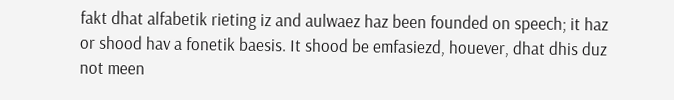fakt dhat alfabetik rieting iz and aulwaez haz been founded on speech; it haz or shood hav a fonetik baesis. It shood be emfasiezd, houever, dhat dhis duz not meen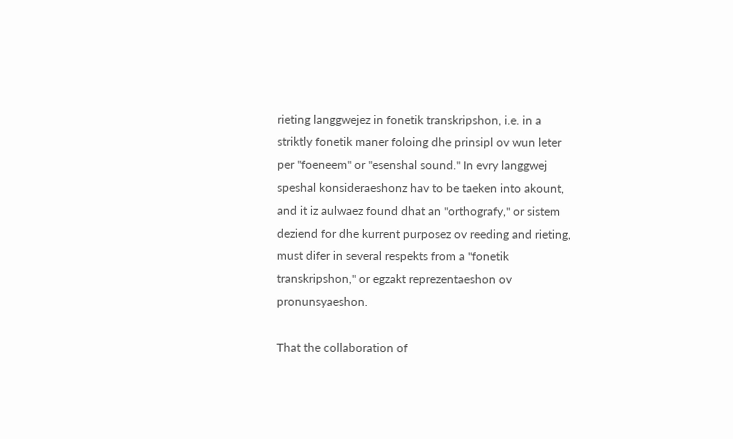rieting langgwejez in fonetik transkripshon, i.e. in a striktly fonetik maner foloing dhe prinsipl ov wun leter per "foeneem" or "esenshal sound." In evry langgwej speshal konsideraeshonz hav to be taeken into akount, and it iz aulwaez found dhat an "orthografy," or sistem deziend for dhe kurrent purposez ov reeding and rieting, must difer in several respekts from a "fonetik transkripshon," or egzakt reprezentaeshon ov pronunsyaeshon.

That the collaboration of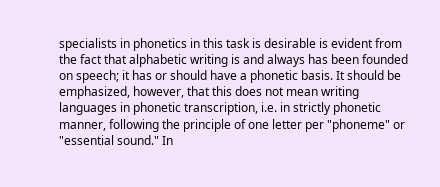specialists in phonetics in this task is desirable is evident from the fact that alphabetic writing is and always has been founded on speech; it has or should have a phonetic basis. It should be emphasized, however, that this does not mean writing languages in phonetic transcription, i.e. in strictly phonetic manner, following the principle of one letter per "phoneme" or "essential sound." In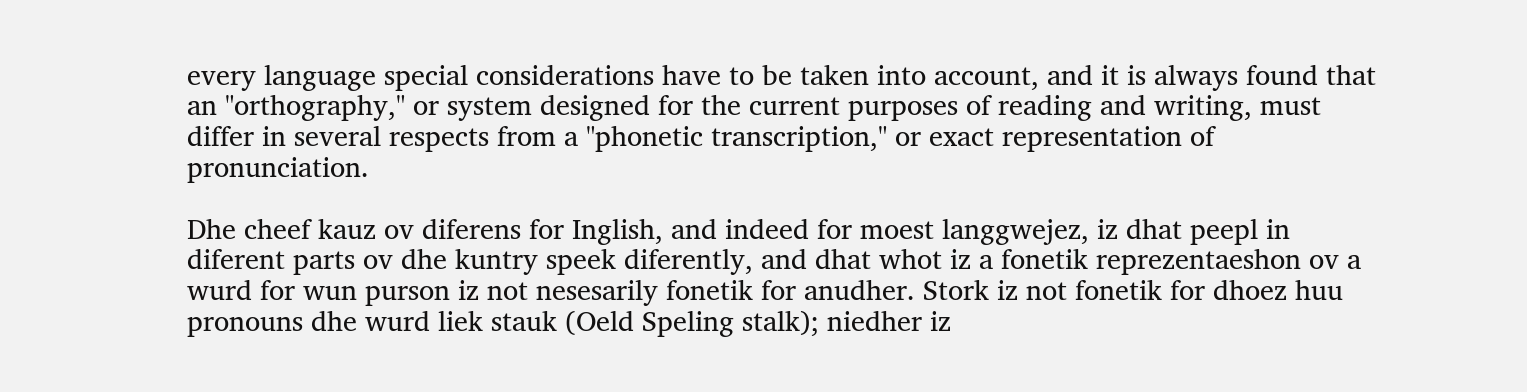every language special considerations have to be taken into account, and it is always found that an "orthography," or system designed for the current purposes of reading and writing, must differ in several respects from a "phonetic transcription," or exact representation of pronunciation.

Dhe cheef kauz ov diferens for Inglish, and indeed for moest langgwejez, iz dhat peepl in diferent parts ov dhe kuntry speek diferently, and dhat whot iz a fonetik reprezentaeshon ov a wurd for wun purson iz not nesesarily fonetik for anudher. Stork iz not fonetik for dhoez huu pronouns dhe wurd liek stauk (Oeld Speling stalk); niedher iz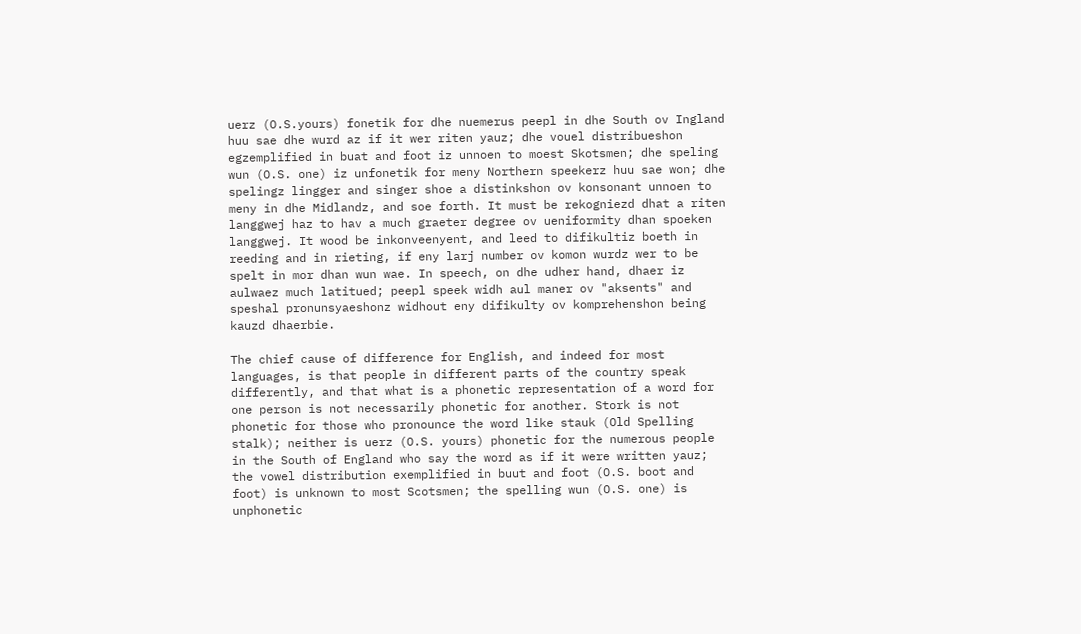uerz (O.S.yours) fonetik for dhe nuemerus peepl in dhe South ov Ingland huu sae dhe wurd az if it wer riten yauz; dhe vouel distribueshon egzemplified in buat and foot iz unnoen to moest Skotsmen; dhe speling wun (O.S. one) iz unfonetik for meny Northern speekerz huu sae won; dhe spelingz lingger and singer shoe a distinkshon ov konsonant unnoen to meny in dhe Midlandz, and soe forth. It must be rekogniezd dhat a riten langgwej haz to hav a much graeter degree ov ueniformity dhan spoeken langgwej. It wood be inkonveenyent, and leed to difikultiz boeth in reeding and in rieting, if eny larj number ov komon wurdz wer to be spelt in mor dhan wun wae. In speech, on dhe udher hand, dhaer iz aulwaez much latitued; peepl speek widh aul maner ov "aksents" and speshal pronunsyaeshonz widhout eny difikulty ov komprehenshon being kauzd dhaerbie.

The chief cause of difference for English, and indeed for most languages, is that people in different parts of the country speak differently, and that what is a phonetic representation of a word for one person is not necessarily phonetic for another. Stork is not phonetic for those who pronounce the word like stauk (Old Spelling stalk); neither is uerz (O.S. yours) phonetic for the numerous people in the South of England who say the word as if it were written yauz; the vowel distribution exemplified in buut and foot (O.S. boot and foot) is unknown to most Scotsmen; the spelling wun (O.S. one) is unphonetic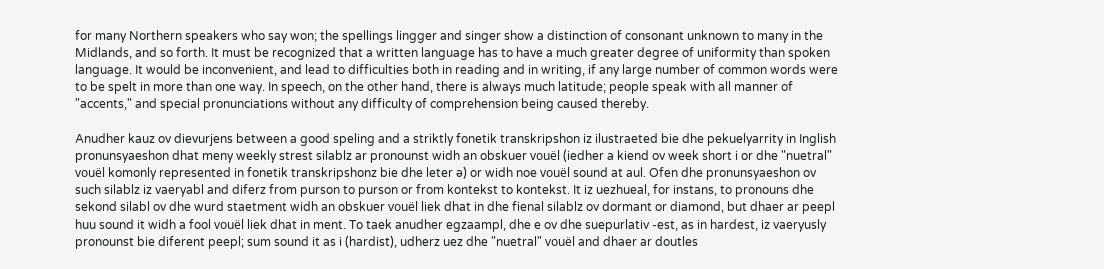for many Northern speakers who say won; the spellings lingger and singer show a distinction of consonant unknown to many in the Midlands, and so forth. It must be recognized that a written language has to have a much greater degree of uniformity than spoken language. It would be inconvenient, and lead to difficulties both in reading and in writing, if any large number of common words were to be spelt in more than one way. In speech, on the other hand, there is always much latitude; people speak with all manner of "accents," and special pronunciations without any difficulty of comprehension being caused thereby.

Anudher kauz ov dievurjens between a good speling and a striktly fonetik transkripshon iz ilustraeted bie dhe pekuelyarrity in Inglish pronunsyaeshon dhat meny weekly strest silablz ar pronounst widh an obskuer vouël (iedher a kiend ov week short i or dhe "nuetral" vouël komonly represented in fonetik transkripshonz bie dhe leter ə) or widh noe vouël sound at aul. Ofen dhe pronunsyaeshon ov such silablz iz vaeryabl and diferz from purson to purson or from kontekst to kontekst. It iz uezhueal, for instans, to pronouns dhe sekond silabl ov dhe wurd staetment widh an obskuer vouël liek dhat in dhe fienal silablz ov dormant or diamond, but dhaer ar peepl huu sound it widh a fool vouël liek dhat in ment. To taek anudher egzaampl, dhe e ov dhe suepurlativ -est, as in hardest, iz vaeryusly pronounst bie diferent peepl; sum sound it as i (hardist), udherz uez dhe "nuetral" vouël and dhaer ar doutles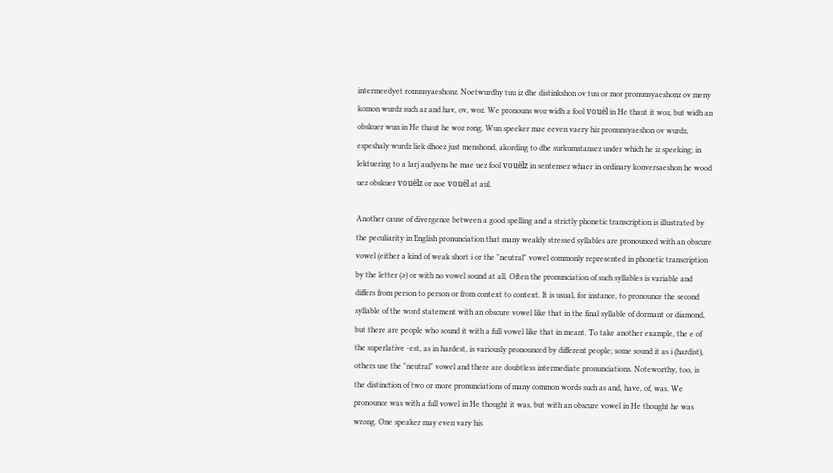intermeedyet ronunsyaeshonz. Noetwurdhy tuu iz dhe distinkshon ov tuu or mor pronunsyaeshonz ov meny komon wurdz such az and hav, ov, woz. We pronouns woz widh a fool vouël in He thaut it woz, but widh an obskuer wun in He thaut he woz rong. Wun speeker mae eeven vaery hiz pronunsyaeshon ov wurdz, espeshaly wurdz liek dhoez just menshond, akording to dhe surkumstansez under which he iz speeking; in lektuering to a larj audyens he mae uez fool vouëlz in sentensez whaer in ordinary konversaeshon he wood uez obskuer vouëlz or noe vouël at aul.

Another cause of divergence between a good spelling and a strictly phonetic transcription is illustrated by the peculiarity in English pronunciation that many weakly stressed syllables are pronounced with an obscure vowel (either a kind of weak short i or the "neutral" vowel commonly represented in phonetic transcription by the letter (ə) or with no vowel sound at all. Often the pronunciation of such syllables is variable and differs from person to person or from context to context. It is usual, for instance, to pronounce the second syllable of the word statement with an obscure vowel like that in the final syllable of dormant or diamond, but there are people who sound it with a full vowel like that in meant. To take another example, the e of the superlative -est, as in hardest, is variously pronounced by different people; some sound it as i (hardist), others use the "neutral" vowel and there are doubtless intermediate pronunciations. Noteworthy, too, is the distinction of two or more pronunciations of many common words such as and, have, of, was. We pronounce was with a full vowel in He thought it was, but with an obscure vowel in He thought he was wrong. One speaker may even vary his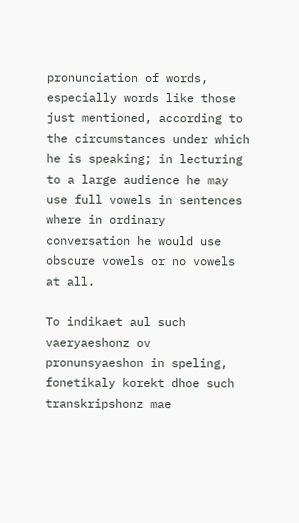pronunciation of words, especially words like those just mentioned, according to the circumstances under which he is speaking; in lecturing to a large audience he may use full vowels in sentences where in ordinary conversation he would use obscure vowels or no vowels at all.

To indikaet aul such vaeryaeshonz ov pronunsyaeshon in speling, fonetikaly korekt dhoe such transkripshonz mae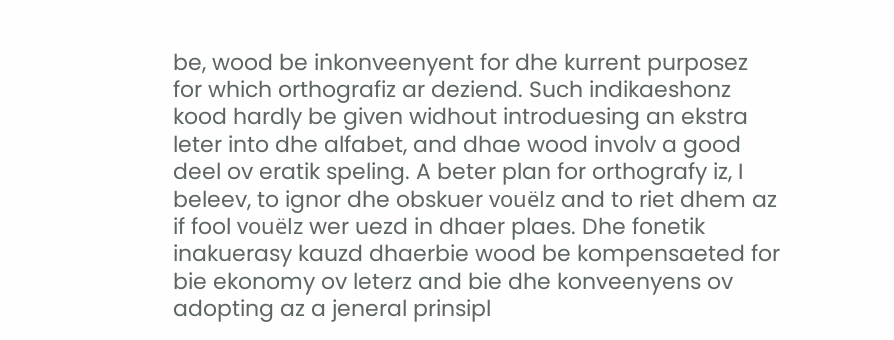be, wood be inkonveenyent for dhe kurrent purposez for which orthografiz ar deziend. Such indikaeshonz kood hardly be given widhout introduesing an ekstra leter into dhe alfabet, and dhae wood involv a good deel ov eratik speling. A beter plan for orthografy iz, I beleev, to ignor dhe obskuer vouëlz and to riet dhem az if fool vouëlz wer uezd in dhaer plaes. Dhe fonetik inakuerasy kauzd dhaerbie wood be kompensaeted for bie ekonomy ov leterz and bie dhe konveenyens ov adopting az a jeneral prinsipl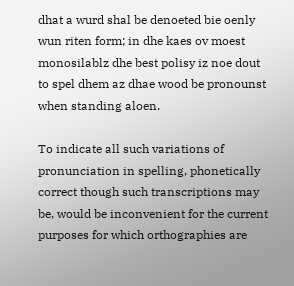dhat a wurd shal be denoeted bie oenly wun riten form; in dhe kaes ov moest monosilablz dhe best polisy iz noe dout to spel dhem az dhae wood be pronounst when standing aloen.

To indicate all such variations of pronunciation in spelling, phonetically correct though such transcriptions may be, would be inconvenient for the current purposes for which orthographies are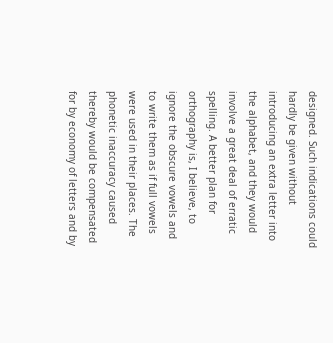designed. Such indications could hardly be given without introducing an extra letter into the alphabet, and they would involve a great deal of erratic spelling. A better plan for orthography is, I believe, to ignore the obscure vowels and to write them as if full vowels were used in their places. The phonetic inaccuracy caused thereby would be compensated for by economy of letters and by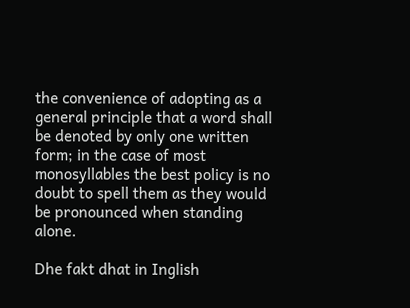the convenience of adopting as a general principle that a word shall be denoted by only one written form; in the case of most monosyllables the best policy is no doubt to spell them as they would be pronounced when standing alone.

Dhe fakt dhat in Inglish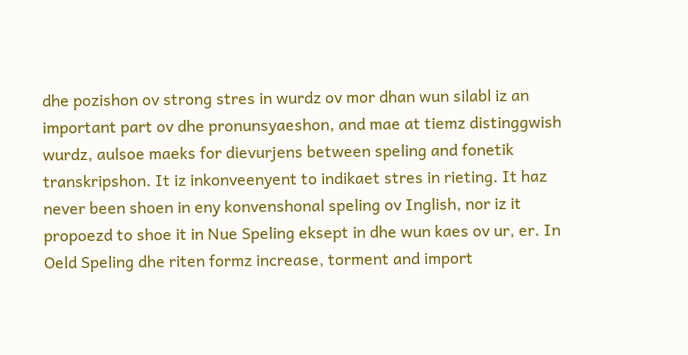dhe pozishon ov strong stres in wurdz ov mor dhan wun silabl iz an important part ov dhe pronunsyaeshon, and mae at tiemz distinggwish wurdz, aulsoe maeks for dievurjens between speling and fonetik transkripshon. It iz inkonveenyent to indikaet stres in rieting. It haz never been shoen in eny konvenshonal speling ov Inglish, nor iz it propoezd to shoe it in Nue Speling eksept in dhe wun kaes ov ur, er. In Oeld Speling dhe riten formz increase, torment and import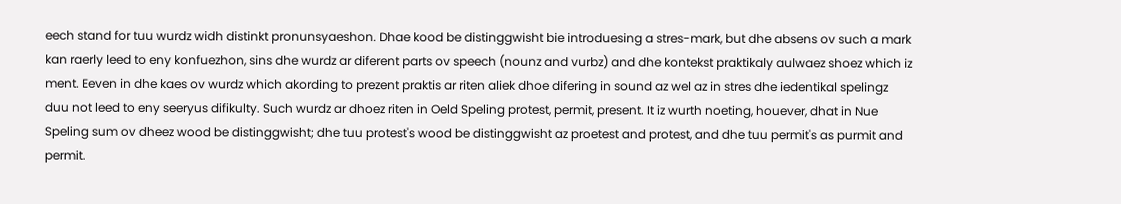eech stand for tuu wurdz widh distinkt pronunsyaeshon. Dhae kood be distinggwisht bie introduesing a stres-mark, but dhe absens ov such a mark kan raerly leed to eny konfuezhon, sins dhe wurdz ar diferent parts ov speech (nounz and vurbz) and dhe kontekst praktikaly aulwaez shoez which iz ment. Eeven in dhe kaes ov wurdz which akording to prezent praktis ar riten aliek dhoe difering in sound az wel az in stres dhe iedentikal spelingz duu not leed to eny seeryus difikulty. Such wurdz ar dhoez riten in Oeld Speling protest, permit, present. It iz wurth noeting, houever, dhat in Nue Speling sum ov dheez wood be distinggwisht; dhe tuu protest's wood be distinggwisht az proetest and protest, and dhe tuu permit's as purmit and permit.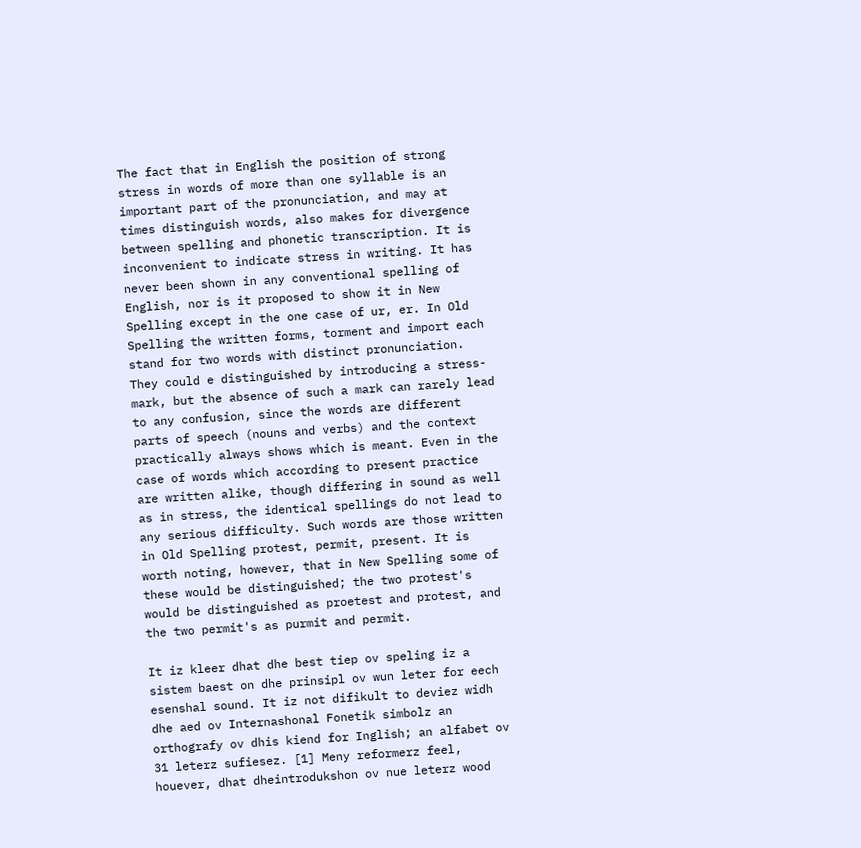The fact that in English the position of strong stress in words of more than one syllable is an important part of the pronunciation, and may at times distinguish words, also makes for divergence between spelling and phonetic transcription. It is inconvenient to indicate stress in writing. It has never been shown in any conventional spelling of English, nor is it proposed to show it in New Spelling except in the one case of ur, er. In Old Spelling the written forms, torment and import each stand for two words with distinct pronunciation. They could e distinguished by introducing a stress-mark, but the absence of such a mark can rarely lead to any confusion, since the words are different parts of speech (nouns and verbs) and the context practically always shows which is meant. Even in the case of words which according to present practice are written alike, though differing in sound as well as in stress, the identical spellings do not lead to any serious difficulty. Such words are those written in Old Spelling protest, permit, present. It is worth noting, however, that in New Spelling some of these would be distinguished; the two protest's would be distinguished as proetest and protest, and the two permit's as purmit and permit.

It iz kleer dhat dhe best tiep ov speling iz a sistem baest on dhe prinsipl ov wun leter for eech esenshal sound. It iz not difikult to deviez widh dhe aed ov Internashonal Fonetik simbolz an orthografy ov dhis kiend for Inglish; an alfabet ov 31 leterz sufiesez. [1] Meny reformerz feel, houever, dhat dheintrodukshon ov nue leterz wood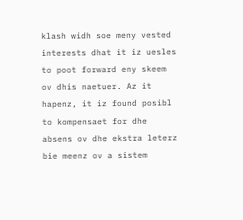klash widh soe meny vested interests dhat it iz uesles to poot forward eny skeem ov dhis naetuer. Az it hapenz, it iz found posibl to kompensaet for dhe absens ov dhe ekstra leterz bie meenz ov a sistem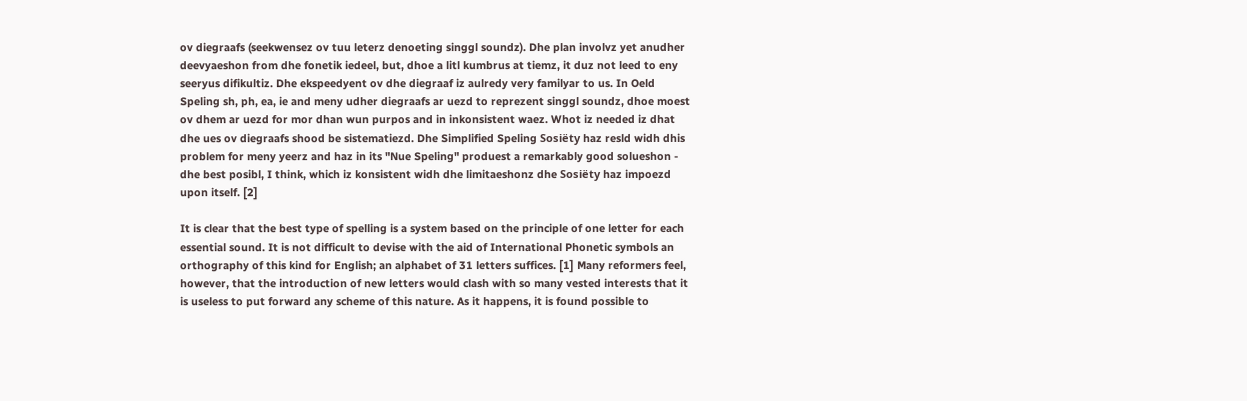ov diegraafs (seekwensez ov tuu leterz denoeting singgl soundz). Dhe plan involvz yet anudher deevyaeshon from dhe fonetik iedeel, but, dhoe a litl kumbrus at tiemz, it duz not leed to eny seeryus difikultiz. Dhe ekspeedyent ov dhe diegraaf iz aulredy very familyar to us. In Oeld Speling sh, ph, ea, ie and meny udher diegraafs ar uezd to reprezent singgl soundz, dhoe moest ov dhem ar uezd for mor dhan wun purpos and in inkonsistent waez. Whot iz needed iz dhat dhe ues ov diegraafs shood be sistematiezd. Dhe Simplified Speling Sosiëty haz resld widh dhis problem for meny yeerz and haz in its "Nue Speling" produest a remarkably good solueshon - dhe best posibl, I think, which iz konsistent widh dhe limitaeshonz dhe Sosiëty haz impoezd upon itself. [2]

It is clear that the best type of spelling is a system based on the principle of one letter for each essential sound. It is not difficult to devise with the aid of International Phonetic symbols an orthography of this kind for English; an alphabet of 31 letters suffices. [1] Many reformers feel, however, that the introduction of new letters would clash with so many vested interests that it is useless to put forward any scheme of this nature. As it happens, it is found possible to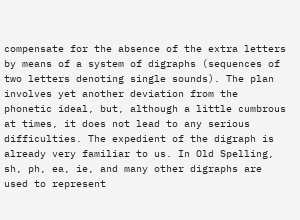compensate for the absence of the extra letters by means of a system of digraphs (sequences of two letters denoting single sounds). The plan involves yet another deviation from the phonetic ideal, but, although a little cumbrous at times, it does not lead to any serious difficulties. The expedient of the digraph is already very familiar to us. In Old Spelling, sh, ph, ea, ie, and many other digraphs are used to represent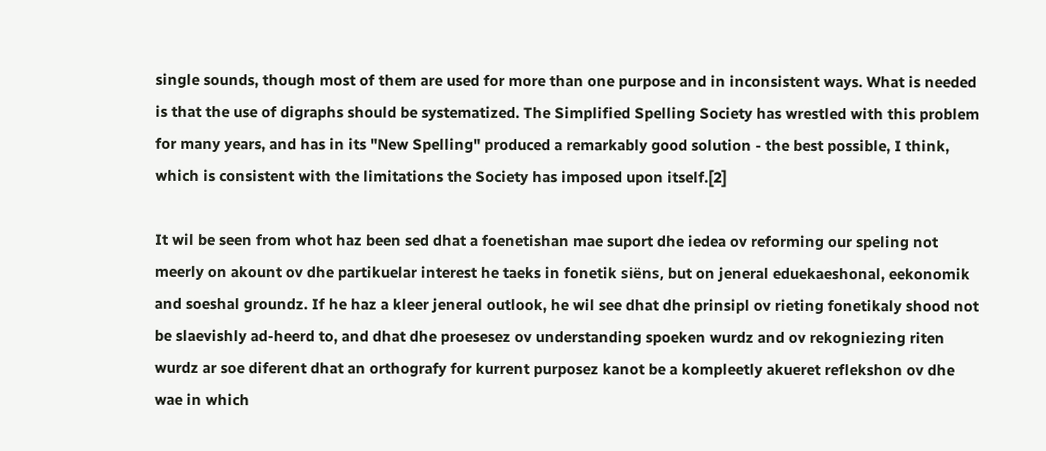single sounds, though most of them are used for more than one purpose and in inconsistent ways. What is needed is that the use of digraphs should be systematized. The Simplified Spelling Society has wrestled with this problem for many years, and has in its "New Spelling" produced a remarkably good solution - the best possible, I think, which is consistent with the limitations the Society has imposed upon itself.[2]

It wil be seen from whot haz been sed dhat a foenetishan mae suport dhe iedea ov reforming our speling not meerly on akount ov dhe partikuelar interest he taeks in fonetik siëns, but on jeneral eduekaeshonal, eekonomik and soeshal groundz. If he haz a kleer jeneral outlook, he wil see dhat dhe prinsipl ov rieting fonetikaly shood not be slaevishly ad-heerd to, and dhat dhe proesesez ov understanding spoeken wurdz and ov rekogniezing riten wurdz ar soe diferent dhat an orthografy for kurrent purposez kanot be a kompleetly akueret reflekshon ov dhe wae in which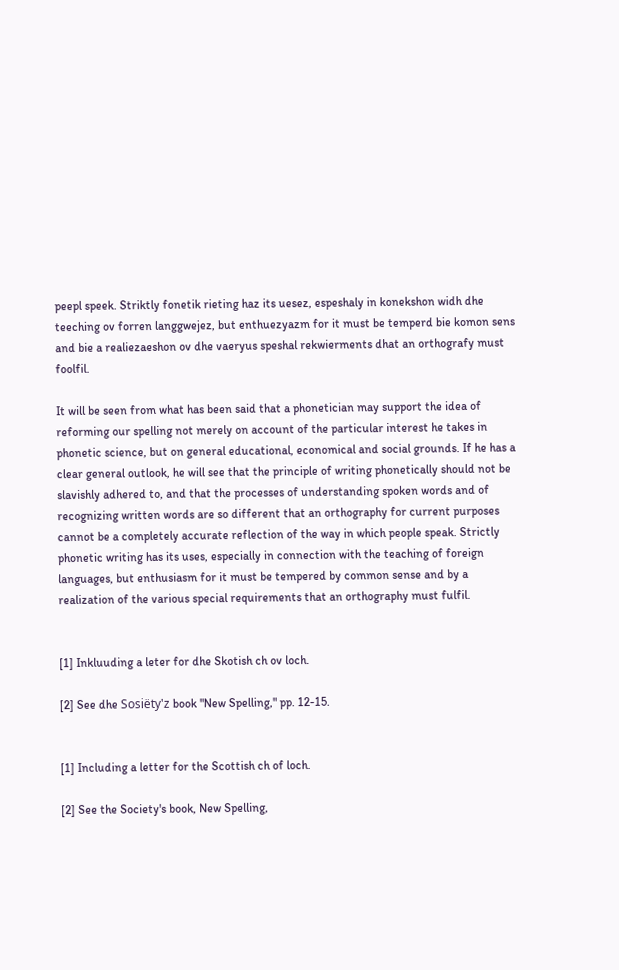peepl speek. Striktly fonetik rieting haz its uesez, espeshaly in konekshon widh dhe teeching ov forren langgwejez, but enthuezyazm for it must be temperd bie komon sens and bie a realiezaeshon ov dhe vaeryus speshal rekwierments dhat an orthografy must foolfil.

It will be seen from what has been said that a phonetician may support the idea of reforming our spelling not merely on account of the particular interest he takes in phonetic science, but on general educational, economical and social grounds. If he has a clear general outlook, he will see that the principle of writing phonetically should not be slavishly adhered to, and that the processes of understanding spoken words and of recognizing written words are so different that an orthography for current purposes cannot be a completely accurate reflection of the way in which people speak. Strictly phonetic writing has its uses, especially in connection with the teaching of foreign languages, but enthusiasm for it must be tempered by common sense and by a realization of the various special requirements that an orthography must fulfil.


[1] Inkluuding a leter for dhe Skotish ch ov loch.

[2] See dhe Sosiëty'z book "New Spelling," pp. 12-15.


[1] Including a letter for the Scottish ch of loch.

[2] See the Society's book, New Spelling,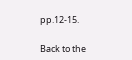pp.12-15.

Back to the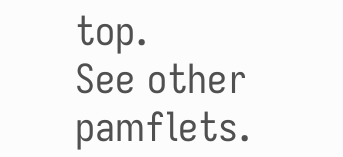top.
See other pamflets.